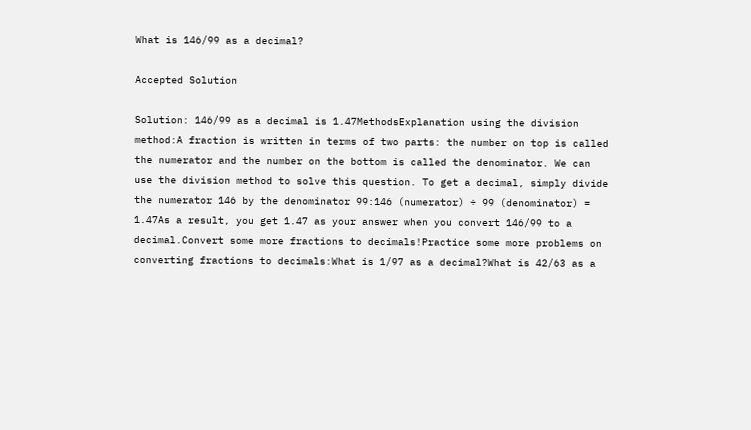What is 146/99 as a decimal?

Accepted Solution

Solution: 146/99 as a decimal is 1.47MethodsExplanation using the division method:A fraction is written in terms of two parts: the number on top is called the numerator and the number on the bottom is called the denominator. We can use the division method to solve this question. To get a decimal, simply divide the numerator 146 by the denominator 99:146 (numerator) ÷ 99 (denominator) = 1.47As a result, you get 1.47 as your answer when you convert 146/99 to a decimal.Convert some more fractions to decimals!Practice some more problems on converting fractions to decimals:What is 1/97 as a decimal?What is 42/63 as a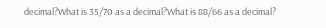decimal?What is 35/70 as a decimal?What is 88/66 as a decimal?